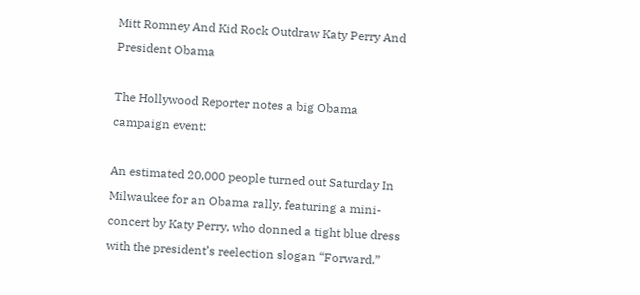Mitt Romney And Kid Rock Outdraw Katy Perry And President Obama

The Hollywood Reporter notes a big Obama campaign event:

An estimated 20,000 people turned out Saturday In Milwaukee for an Obama rally, featuring a mini-concert by Katy Perry, who donned a tight blue dress with the president’s reelection slogan “Forward.”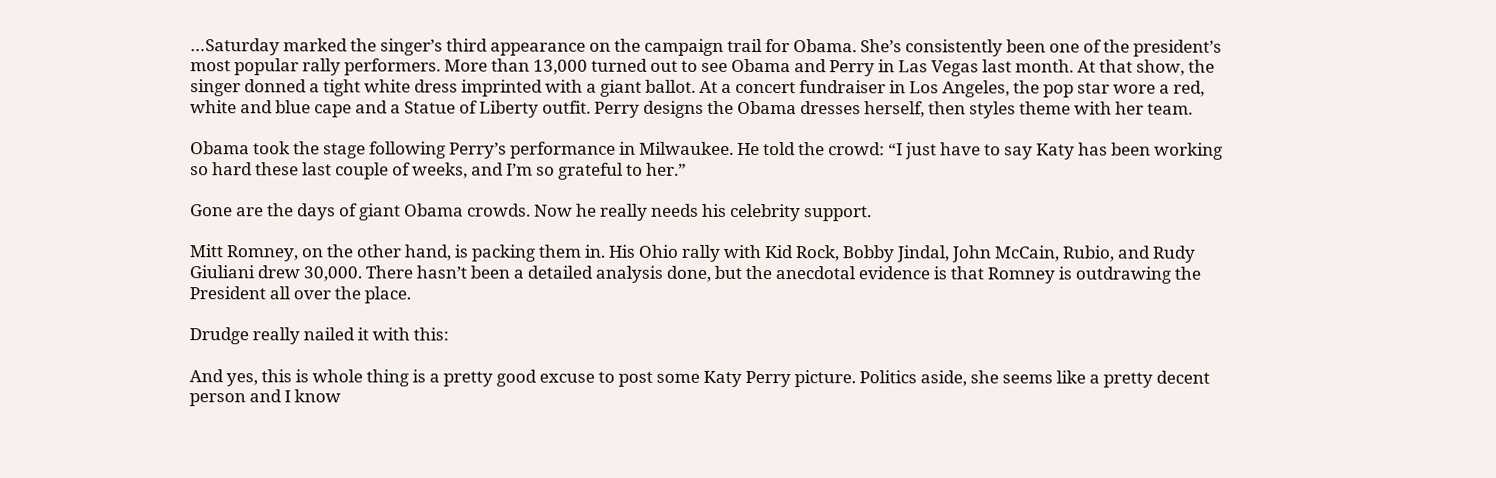…Saturday marked the singer’s third appearance on the campaign trail for Obama. She’s consistently been one of the president’s most popular rally performers. More than 13,000 turned out to see Obama and Perry in Las Vegas last month. At that show, the singer donned a tight white dress imprinted with a giant ballot. At a concert fundraiser in Los Angeles, the pop star wore a red, white and blue cape and a Statue of Liberty outfit. Perry designs the Obama dresses herself, then styles theme with her team.

Obama took the stage following Perry’s performance in Milwaukee. He told the crowd: “I just have to say Katy has been working so hard these last couple of weeks, and I’m so grateful to her.”

Gone are the days of giant Obama crowds. Now he really needs his celebrity support.

Mitt Romney, on the other hand, is packing them in. His Ohio rally with Kid Rock, Bobby Jindal, John McCain, Rubio, and Rudy Giuliani drew 30,000. There hasn’t been a detailed analysis done, but the anecdotal evidence is that Romney is outdrawing the President all over the place.

Drudge really nailed it with this:

And yes, this is whole thing is a pretty good excuse to post some Katy Perry picture. Politics aside, she seems like a pretty decent person and I know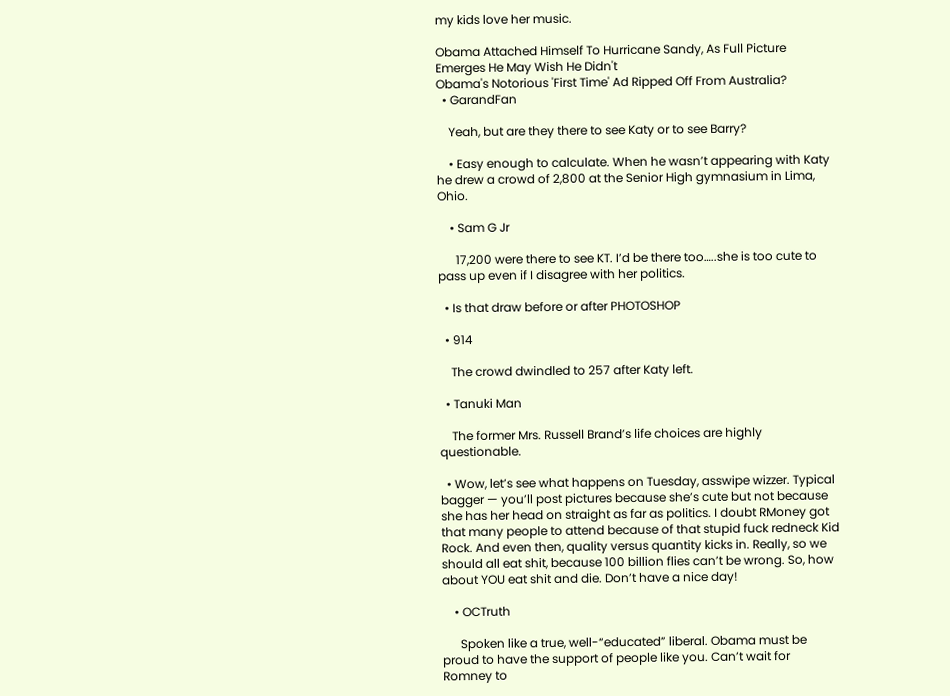my kids love her music.

Obama Attached Himself To Hurricane Sandy, As Full Picture Emerges He May Wish He Didn't
Obama's Notorious 'First Time' Ad Ripped Off From Australia?
  • GarandFan

    Yeah, but are they there to see Katy or to see Barry?

    • Easy enough to calculate. When he wasn’t appearing with Katy he drew a crowd of 2,800 at the Senior High gymnasium in Lima, Ohio.

    • Sam G Jr

      17,200 were there to see KT. I’d be there too…..she is too cute to pass up even if I disagree with her politics.

  • Is that draw before or after PHOTOSHOP

  • 914

    The crowd dwindled to 257 after Katy left.

  • Tanuki Man

    The former Mrs. Russell Brand’s life choices are highly questionable.

  • Wow, let’s see what happens on Tuesday, asswipe wizzer. Typical bagger — you’ll post pictures because she’s cute but not because she has her head on straight as far as politics. I doubt RMoney got that many people to attend because of that stupid fuck redneck Kid Rock. And even then, quality versus quantity kicks in. Really, so we should all eat shit, because 100 billion flies can’t be wrong. So, how about YOU eat shit and die. Don’t have a nice day!

    • OCTruth

      Spoken like a true, well-“educated” liberal. Obama must be proud to have the support of people like you. Can’t wait for Romney to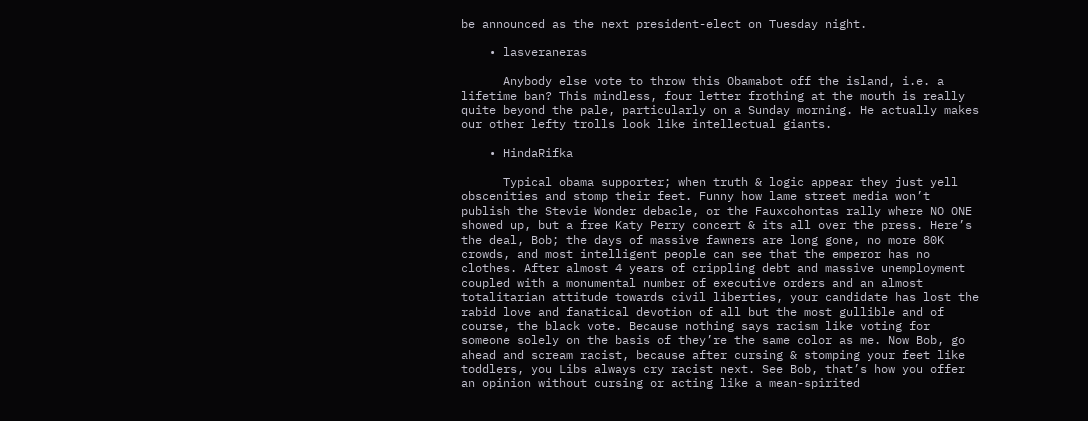be announced as the next president-elect on Tuesday night.

    • lasveraneras

      Anybody else vote to throw this Obamabot off the island, i.e. a lifetime ban? This mindless, four letter frothing at the mouth is really quite beyond the pale, particularly on a Sunday morning. He actually makes our other lefty trolls look like intellectual giants.

    • HindaRifka

      Typical obama supporter; when truth & logic appear they just yell obscenities and stomp their feet. Funny how lame street media won’t publish the Stevie Wonder debacle, or the Fauxcohontas rally where NO ONE showed up, but a free Katy Perry concert & its all over the press. Here’s the deal, Bob; the days of massive fawners are long gone, no more 80K crowds, and most intelligent people can see that the emperor has no clothes. After almost 4 years of crippling debt and massive unemployment coupled with a monumental number of executive orders and an almost totalitarian attitude towards civil liberties, your candidate has lost the rabid love and fanatical devotion of all but the most gullible and of course, the black vote. Because nothing says racism like voting for someone solely on the basis of they’re the same color as me. Now Bob, go ahead and scream racist, because after cursing & stomping your feet like toddlers, you Libs always cry racist next. See Bob, that’s how you offer an opinion without cursing or acting like a mean-spirited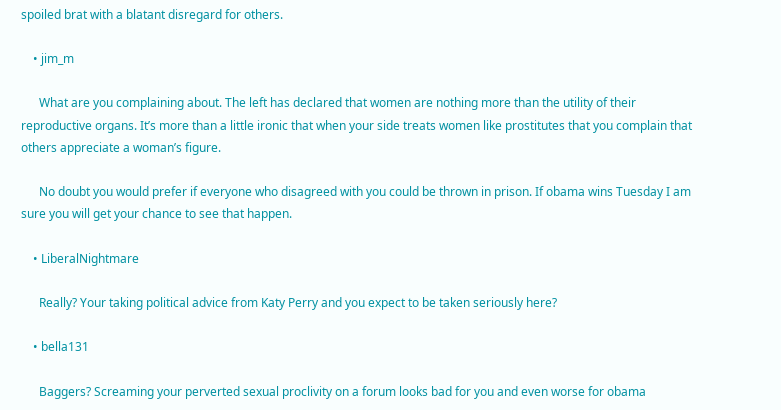spoiled brat with a blatant disregard for others.

    • jim_m

      What are you complaining about. The left has declared that women are nothing more than the utility of their reproductive organs. It’s more than a little ironic that when your side treats women like prostitutes that you complain that others appreciate a woman’s figure.

      No doubt you would prefer if everyone who disagreed with you could be thrown in prison. If obama wins Tuesday I am sure you will get your chance to see that happen.

    • LiberalNightmare

      Really? Your taking political advice from Katy Perry and you expect to be taken seriously here?

    • bella131

      Baggers? Screaming your perverted sexual proclivity on a forum looks bad for you and even worse for obama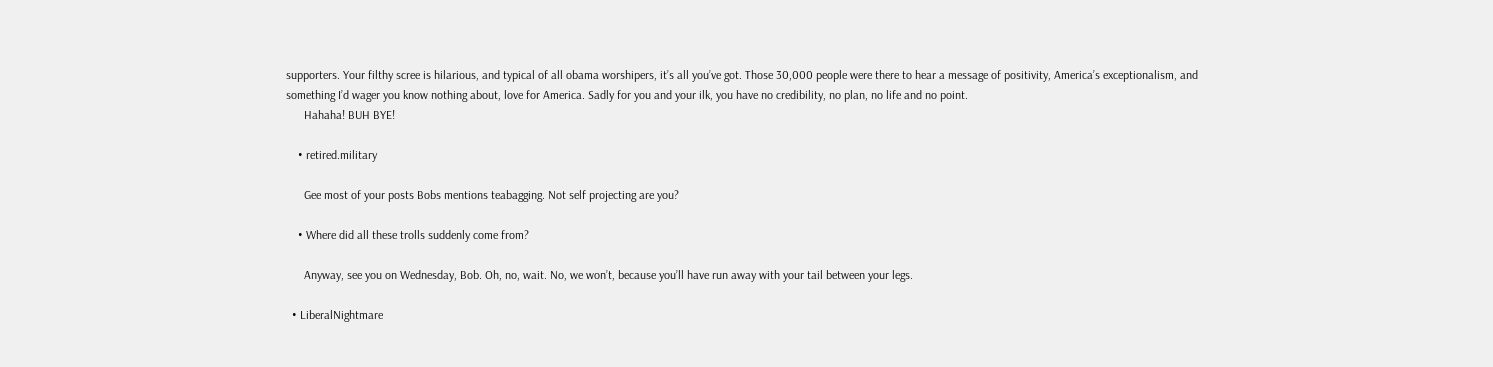supporters. Your filthy scree is hilarious, and typical of all obama worshipers, it’s all you’ve got. Those 30,000 people were there to hear a message of positivity, America’s exceptionalism, and something I’d wager you know nothing about, love for America. Sadly for you and your ilk, you have no credibility, no plan, no life and no point.
      Hahaha! BUH BYE!

    • retired.military

      Gee most of your posts Bobs mentions teabagging. Not self projecting are you?

    • Where did all these trolls suddenly come from?

      Anyway, see you on Wednesday, Bob. Oh, no, wait. No, we won’t, because you’ll have run away with your tail between your legs.

  • LiberalNightmare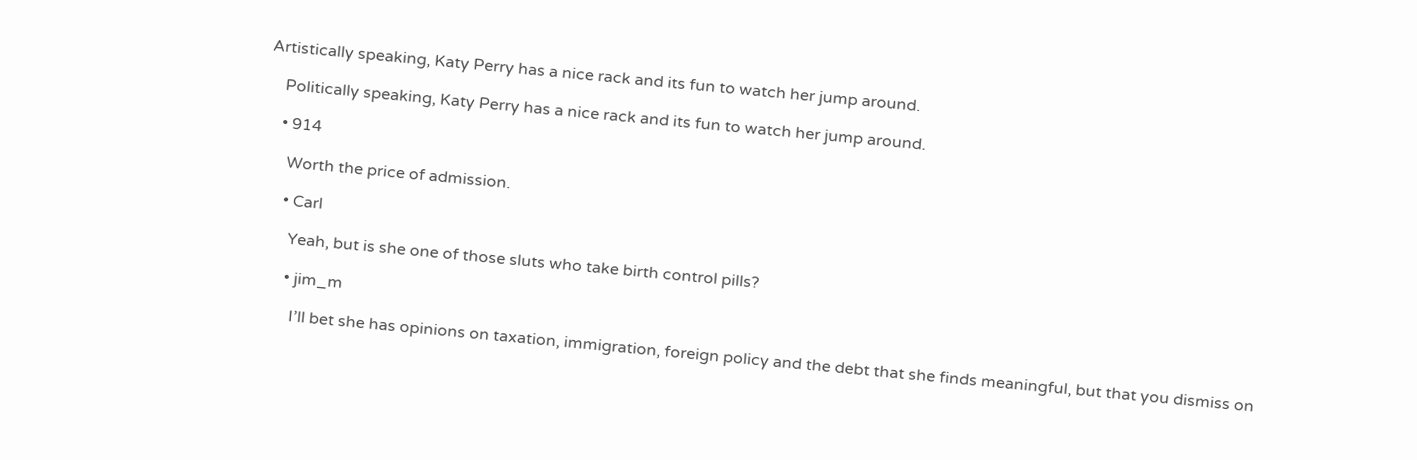Artistically speaking, Katy Perry has a nice rack and its fun to watch her jump around.

    Politically speaking, Katy Perry has a nice rack and its fun to watch her jump around.

    • 914

      Worth the price of admission.

      • Carl

        Yeah, but is she one of those sluts who take birth control pills?

        • jim_m

          I’ll bet she has opinions on taxation, immigration, foreign policy and the debt that she finds meaningful, but that you dismiss on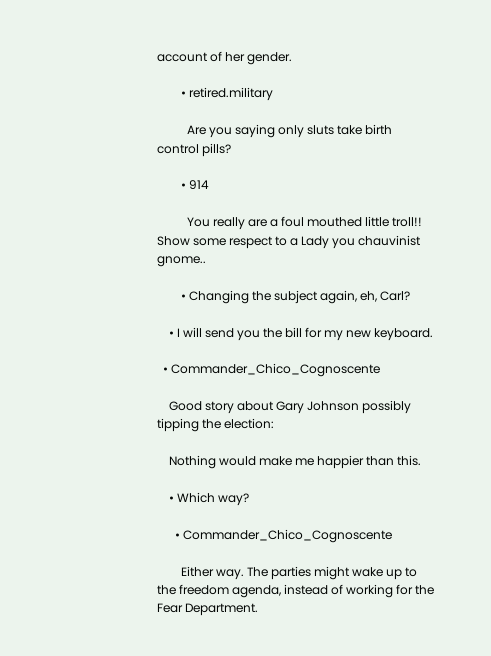account of her gender.

        • retired.military

          Are you saying only sluts take birth control pills?

        • 914

          You really are a foul mouthed little troll!! Show some respect to a Lady you chauvinist gnome..

        • Changing the subject again, eh, Carl?

    • I will send you the bill for my new keyboard.

  • Commander_Chico_Cognoscente

    Good story about Gary Johnson possibly tipping the election:

    Nothing would make me happier than this.

    • Which way?

      • Commander_Chico_Cognoscente

        Either way. The parties might wake up to the freedom agenda, instead of working for the Fear Department.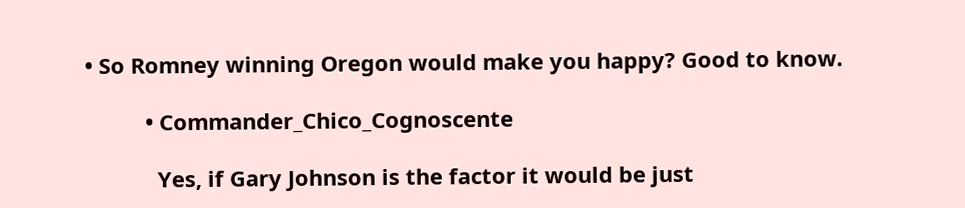• So Romney winning Oregon would make you happy? Good to know.

          • Commander_Chico_Cognoscente

            Yes, if Gary Johnson is the factor it would be just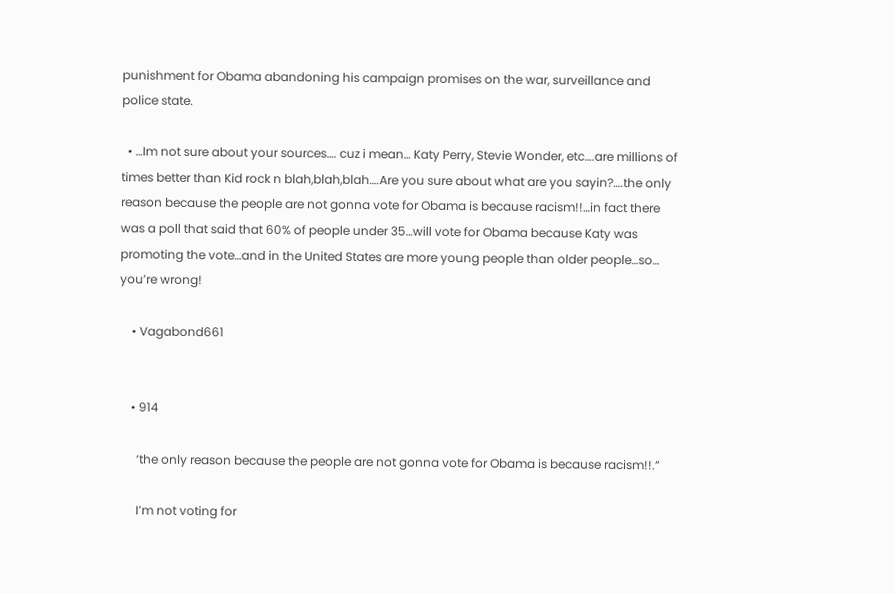punishment for Obama abandoning his campaign promises on the war, surveillance and police state.

  • …Im not sure about your sources…. cuz i mean… Katy Perry, Stevie Wonder, etc….are millions of times better than Kid rock n blah,blah,blah….Are you sure about what are you sayin?….the only reason because the people are not gonna vote for Obama is because racism!!…in fact there was a poll that said that 60% of people under 35…will vote for Obama because Katy was promoting the vote…and in the United States are more young people than older people…so… you’re wrong!

    • Vagabond661


    • 914

      ‘the only reason because the people are not gonna vote for Obama is because racism!!.”

      I’m not voting for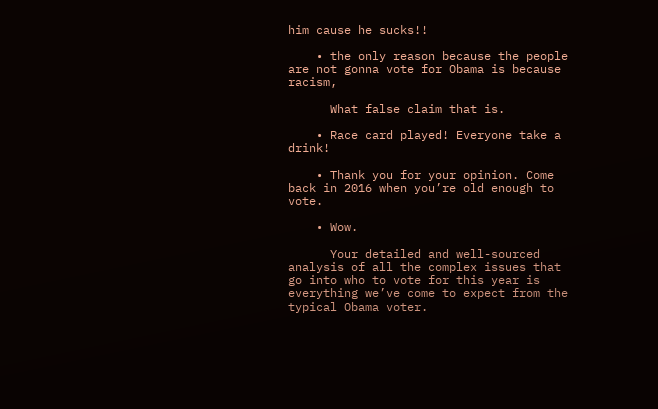him cause he sucks!!

    • the only reason because the people are not gonna vote for Obama is because racism,

      What false claim that is.

    • Race card played! Everyone take a drink!

    • Thank you for your opinion. Come back in 2016 when you’re old enough to vote.

    • Wow.

      Your detailed and well-sourced analysis of all the complex issues that go into who to vote for this year is everything we’ve come to expect from the typical Obama voter.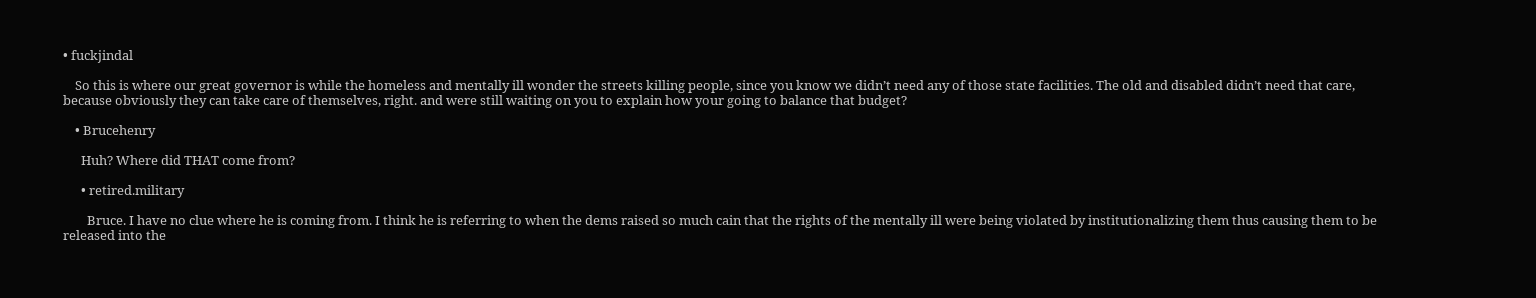• fuckjindal

    So this is where our great governor is while the homeless and mentally ill wonder the streets killing people, since you know we didn’t need any of those state facilities. The old and disabled didn’t need that care, because obviously they can take care of themselves, right. and were still waiting on you to explain how your going to balance that budget?

    • Brucehenry

      Huh? Where did THAT come from?

      • retired.military

        Bruce. I have no clue where he is coming from. I think he is referring to when the dems raised so much cain that the rights of the mentally ill were being violated by institutionalizing them thus causing them to be released into the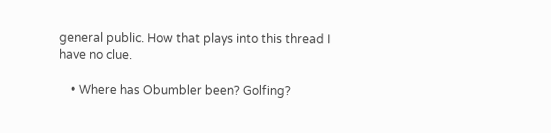general public. How that plays into this thread I have no clue.

    • Where has Obumbler been? Golfing?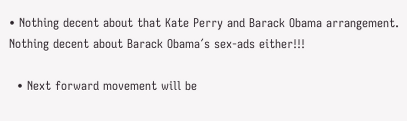• Nothing decent about that Kate Perry and Barack Obama arrangement. Nothing decent about Barack Obama´s sex-ads either!!!

  • Next forward movement will be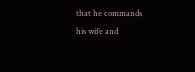that he commands his wife and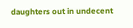daughters out in undecent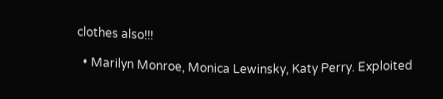clothes also!!!

  • Marilyn Monroe, Monica Lewinsky, Katy Perry. Exploited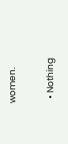women.

  • Nothing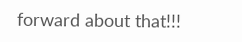forward about that!!!